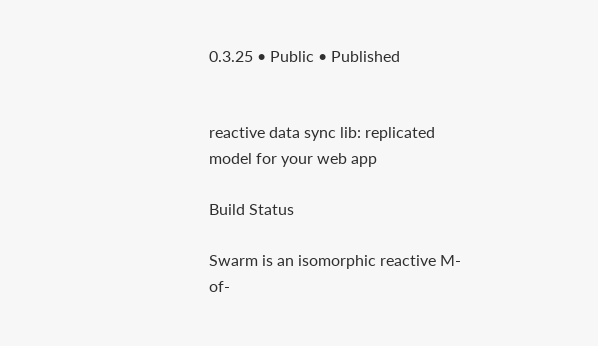0.3.25 • Public • Published


reactive data sync lib: replicated model for your web app

Build Status

Swarm is an isomorphic reactive M-of-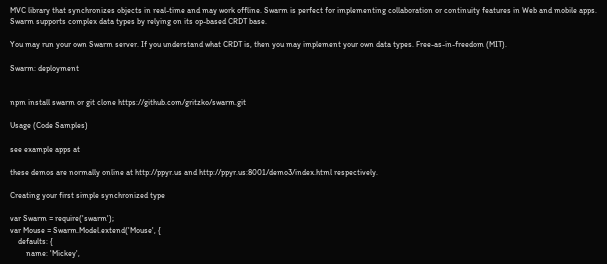MVC library that synchronizes objects in real-time and may work offline. Swarm is perfect for implementing collaboration or continuity features in Web and mobile apps. Swarm supports complex data types by relying on its op-based CRDT base.

You may run your own Swarm server. If you understand what CRDT is, then you may implement your own data types. Free-as-in-freedom (MIT).

Swarm: deployment


npm install swarm or git clone https://github.com/gritzko/swarm.git

Usage (Code Samples)

see example apps at

these demos are normally online at http://ppyr.us and http://ppyr.us:8001/demo3/index.html respectively.

Creating your first simple synchronized type

var Swarm = require('swarm');
var Mouse = Swarm.Model.extend('Mouse', {
    defaults: {
        name: 'Mickey',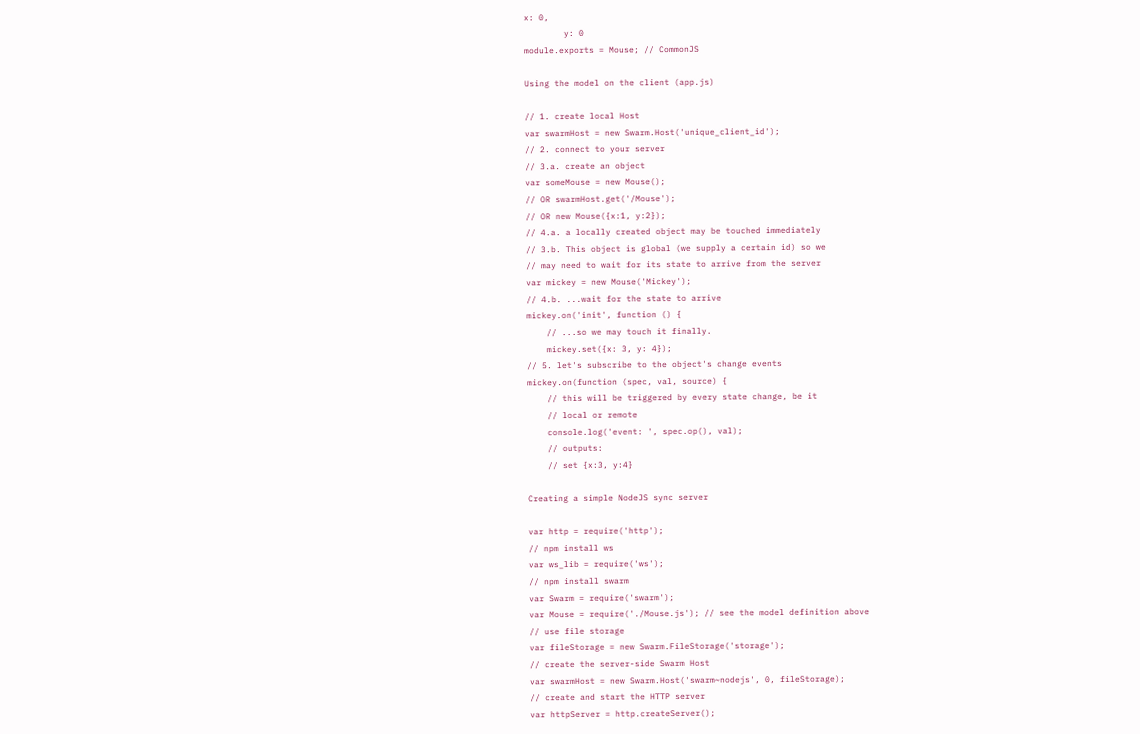x: 0,
        y: 0
module.exports = Mouse; // CommonJS

Using the model on the client (app.js)

// 1. create local Host
var swarmHost = new Swarm.Host('unique_client_id');
// 2. connect to your server
// 3.a. create an object
var someMouse = new Mouse();
// OR swarmHost.get('/Mouse');
// OR new Mouse({x:1, y:2});
// 4.a. a locally created object may be touched immediately
// 3.b. This object is global (we supply a certain id) so we
// may need to wait for its state to arrive from the server
var mickey = new Mouse('Mickey');
// 4.b. ...wait for the state to arrive
mickey.on('init', function () {
    // ...so we may touch it finally.
    mickey.set({x: 3, y: 4});
// 5. let's subscribe to the object's change events
mickey.on(function (spec, val, source) {
    // this will be triggered by every state change, be it
    // local or remote
    console.log('event: ', spec.op(), val);
    // outputs:
    // set {x:3, y:4}

Creating a simple NodeJS sync server

var http = require('http');
// npm install ws
var ws_lib = require('ws');
// npm install swarm
var Swarm = require('swarm');
var Mouse = require('./Mouse.js'); // see the model definition above
// use file storage
var fileStorage = new Swarm.FileStorage('storage');
// create the server-side Swarm Host
var swarmHost = new Swarm.Host('swarm~nodejs', 0, fileStorage);
// create and start the HTTP server
var httpServer = http.createServer();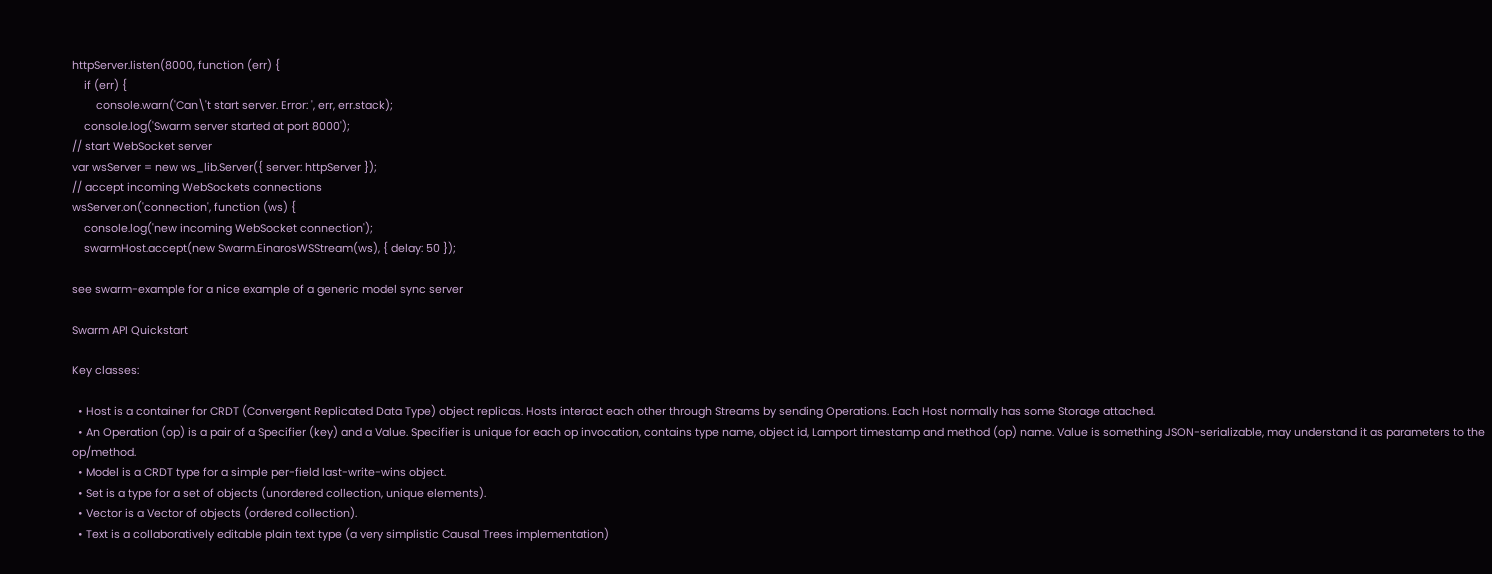httpServer.listen(8000, function (err) {
    if (err) {
        console.warn('Can\'t start server. Error: ', err, err.stack);
    console.log('Swarm server started at port 8000');
// start WebSocket server
var wsServer = new ws_lib.Server({ server: httpServer });
// accept incoming WebSockets connections
wsServer.on('connection', function (ws) {
    console.log('new incoming WebSocket connection');
    swarmHost.accept(new Swarm.EinarosWSStream(ws), { delay: 50 });

see swarm-example for a nice example of a generic model sync server

Swarm API Quickstart

Key classes:

  • Host is a container for CRDT (Convergent Replicated Data Type) object replicas. Hosts interact each other through Streams by sending Operations. Each Host normally has some Storage attached.
  • An Operation (op) is a pair of a Specifier (key) and a Value. Specifier is unique for each op invocation, contains type name, object id, Lamport timestamp and method (op) name. Value is something JSON-serializable, may understand it as parameters to the op/method.
  • Model is a CRDT type for a simple per-field last-write-wins object.
  • Set is a type for a set of objects (unordered collection, unique elements).
  • Vector is a Vector of objects (ordered collection).
  • Text is a collaboratively editable plain text type (a very simplistic Causal Trees implementation)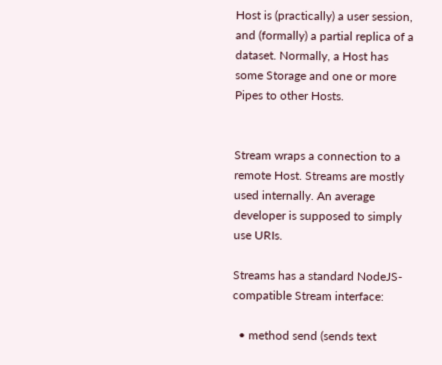Host is (practically) a user session, and (formally) a partial replica of a dataset. Normally, a Host has some Storage and one or more Pipes to other Hosts.


Stream wraps a connection to a remote Host. Streams are mostly used internally. An average developer is supposed to simply use URIs.

Streams has a standard NodeJS-compatible Stream interface:

  • method send (sends text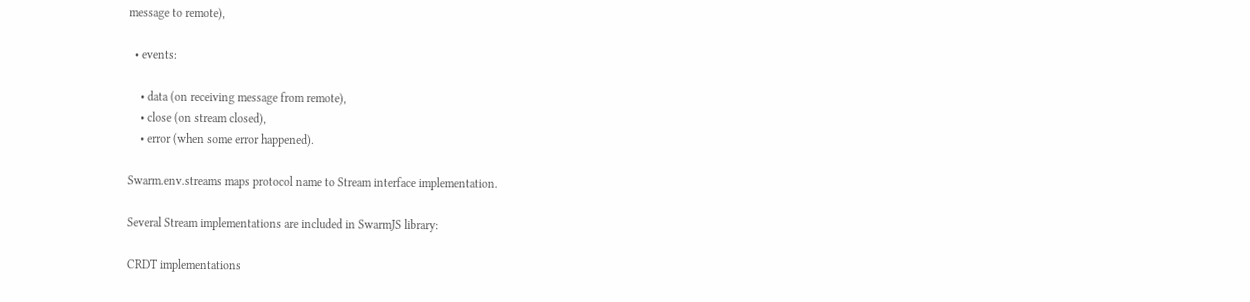message to remote),

  • events:

    • data (on receiving message from remote),
    • close (on stream closed),
    • error (when some error happened).

Swarm.env.streams maps protocol name to Stream interface implementation.

Several Stream implementations are included in SwarmJS library:

CRDT implementations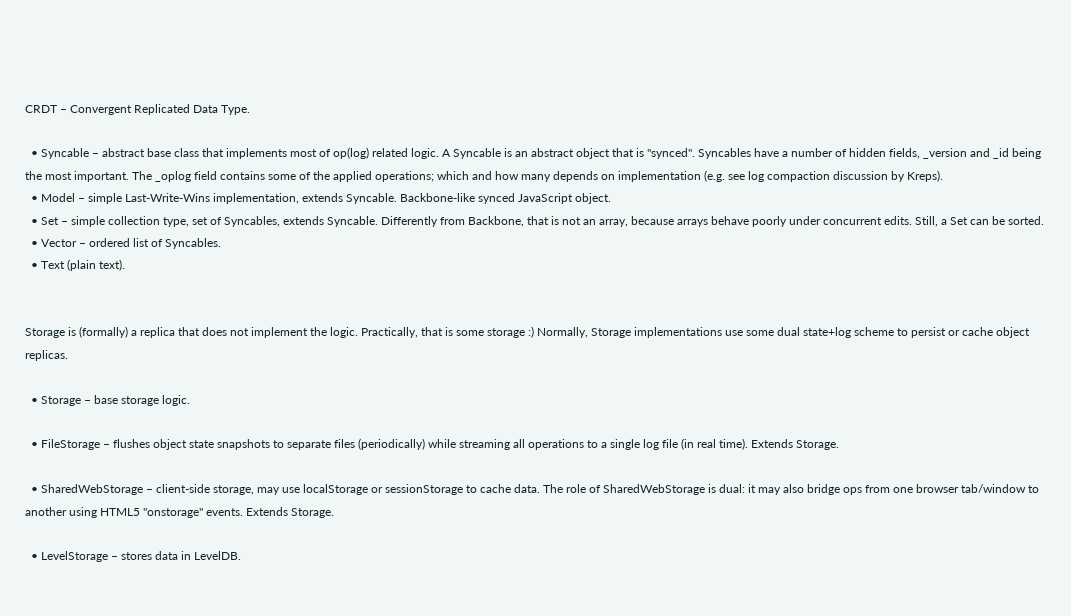CRDT – Convergent Replicated Data Type.

  • Syncable – abstract base class that implements most of op(log) related logic. A Syncable is an abstract object that is "synced". Syncables have a number of hidden fields, _version and _id being the most important. The _oplog field contains some of the applied operations; which and how many depends on implementation (e.g. see log compaction discussion by Kreps).
  • Model – simple Last-Write-Wins implementation, extends Syncable. Backbone-like synced JavaScript object.
  • Set – simple collection type, set of Syncables, extends Syncable. Differently from Backbone, that is not an array, because arrays behave poorly under concurrent edits. Still, a Set can be sorted.
  • Vector – ordered list of Syncables.
  • Text (plain text).


Storage is (formally) a replica that does not implement the logic. Practically, that is some storage :) Normally, Storage implementations use some dual state+log scheme to persist or cache object replicas.

  • Storage – base storage logic.

  • FileStorage – flushes object state snapshots to separate files (periodically) while streaming all operations to a single log file (in real time). Extends Storage.

  • SharedWebStorage – client-side storage, may use localStorage or sessionStorage to cache data. The role of SharedWebStorage is dual: it may also bridge ops from one browser tab/window to another using HTML5 "onstorage" events. Extends Storage.

  • LevelStorage – stores data in LevelDB.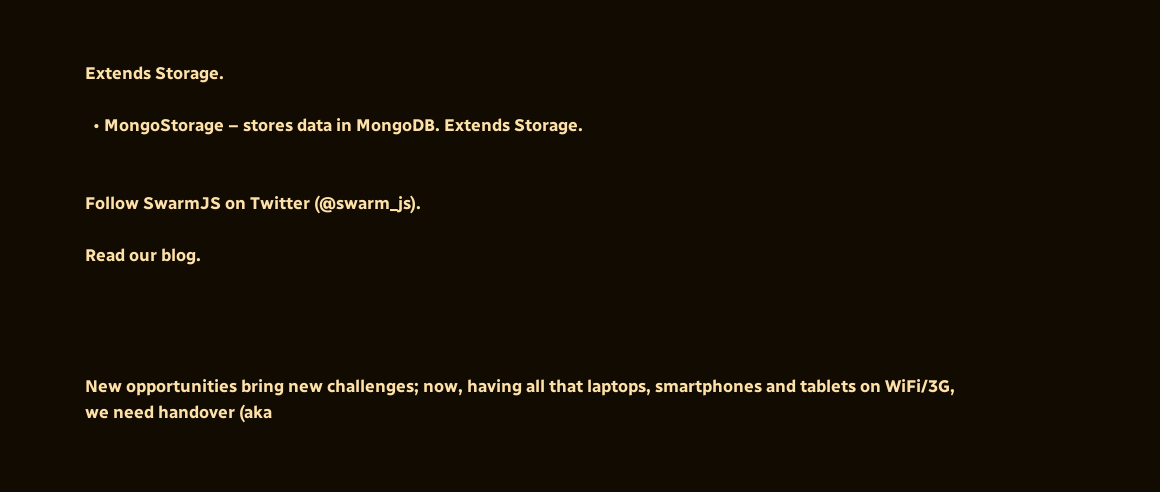Extends Storage.

  • MongoStorage – stores data in MongoDB. Extends Storage.


Follow SwarmJS on Twitter (@swarm_js).

Read our blog.




New opportunities bring new challenges; now, having all that laptops, smartphones and tablets on WiFi/3G, we need handover (aka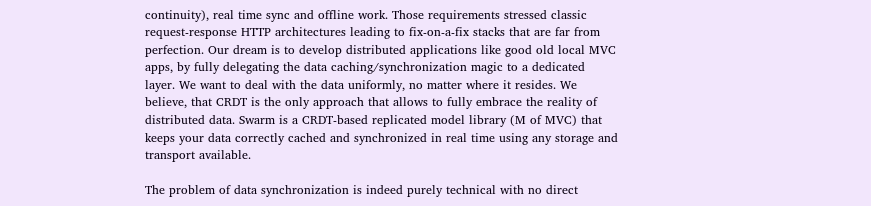continuity), real time sync and offline work. Those requirements stressed classic request-response HTTP architectures leading to fix-on-a-fix stacks that are far from perfection. Our dream is to develop distributed applications like good old local MVC apps, by fully delegating the data caching/synchronization magic to a dedicated layer. We want to deal with the data uniformly, no matter where it resides. We believe, that CRDT is the only approach that allows to fully embrace the reality of distributed data. Swarm is a CRDT-based replicated model library (M of MVC) that keeps your data correctly cached and synchronized in real time using any storage and transport available.

The problem of data synchronization is indeed purely technical with no direct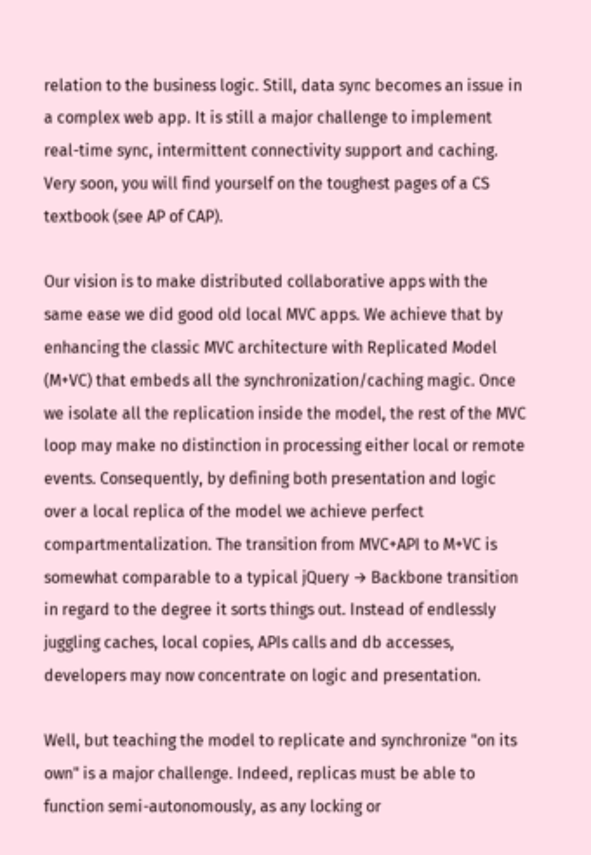relation to the business logic. Still, data sync becomes an issue in a complex web app. It is still a major challenge to implement real-time sync, intermittent connectivity support and caching. Very soon, you will find yourself on the toughest pages of a CS textbook (see AP of CAP).

Our vision is to make distributed collaborative apps with the same ease we did good old local MVC apps. We achieve that by enhancing the classic MVC architecture with Replicated Model (M+VC) that embeds all the synchronization/caching magic. Once we isolate all the replication inside the model, the rest of the MVC loop may make no distinction in processing either local or remote events. Consequently, by defining both presentation and logic over a local replica of the model we achieve perfect compartmentalization. The transition from MVC+API to M+VC is somewhat comparable to a typical jQuery → Backbone transition in regard to the degree it sorts things out. Instead of endlessly juggling caches, local copies, APIs calls and db accesses, developers may now concentrate on logic and presentation.

Well, but teaching the model to replicate and synchronize "on its own" is a major challenge. Indeed, replicas must be able to function semi-autonomously, as any locking or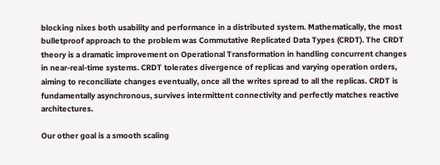blocking nixes both usability and performance in a distributed system. Mathematically, the most bulletproof approach to the problem was Commutative Replicated Data Types (CRDT). The CRDT theory is a dramatic improvement on Operational Transformation in handling concurrent changes in near-real-time systems. CRDT tolerates divergence of replicas and varying operation orders, aiming to reconciliate changes eventually, once all the writes spread to all the replicas. CRDT is fundamentally asynchronous, survives intermittent connectivity and perfectly matches reactive architectures.

Our other goal is a smooth scaling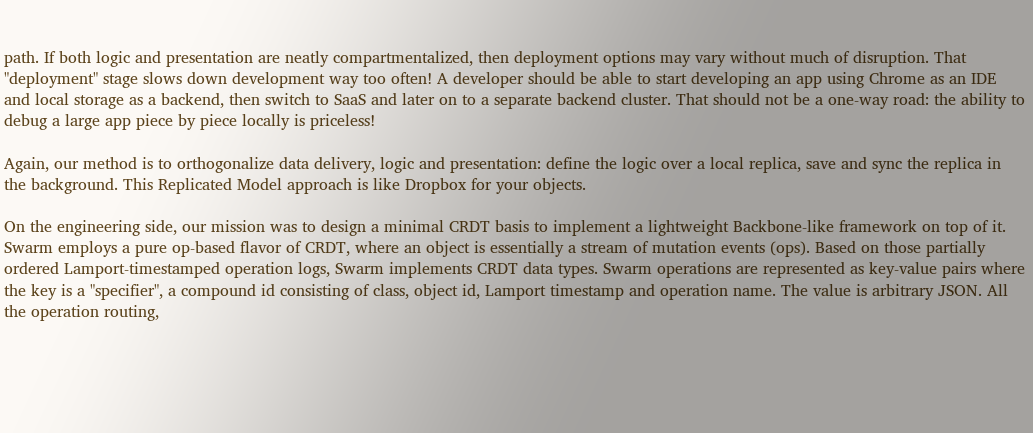path. If both logic and presentation are neatly compartmentalized, then deployment options may vary without much of disruption. That "deployment" stage slows down development way too often! A developer should be able to start developing an app using Chrome as an IDE and local storage as a backend, then switch to SaaS and later on to a separate backend cluster. That should not be a one-way road: the ability to debug a large app piece by piece locally is priceless!

Again, our method is to orthogonalize data delivery, logic and presentation: define the logic over a local replica, save and sync the replica in the background. This Replicated Model approach is like Dropbox for your objects.

On the engineering side, our mission was to design a minimal CRDT basis to implement a lightweight Backbone-like framework on top of it. Swarm employs a pure op-based flavor of CRDT, where an object is essentially a stream of mutation events (ops). Based on those partially ordered Lamport-timestamped operation logs, Swarm implements CRDT data types. Swarm operations are represented as key-value pairs where the key is a "specifier", a compound id consisting of class, object id, Lamport timestamp and operation name. The value is arbitrary JSON. All the operation routing,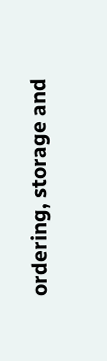ordering, storage and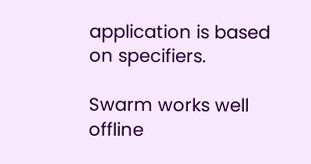application is based on specifiers.

Swarm works well offline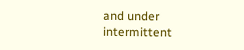and under intermittent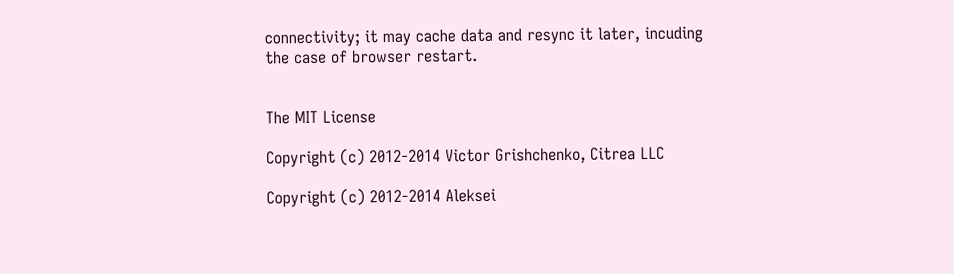connectivity; it may cache data and resync it later, incuding the case of browser restart.


The MIT License

Copyright (c) 2012-2014 Victor Grishchenko, Citrea LLC

Copyright (c) 2012-2014 Aleksei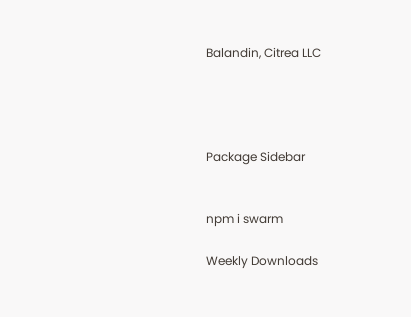Balandin, Citrea LLC




Package Sidebar


npm i swarm

Weekly Downloads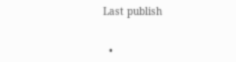Last publish


  •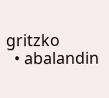gritzko
  • abalandin